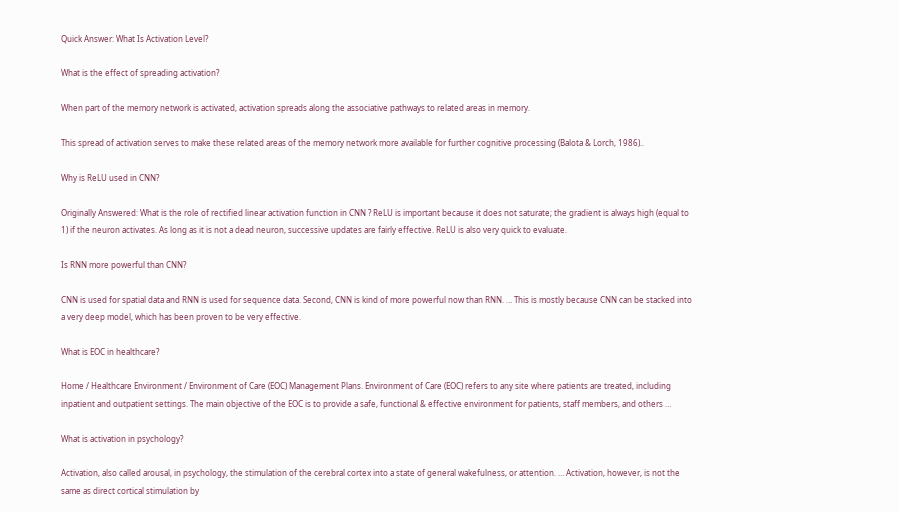Quick Answer: What Is Activation Level?

What is the effect of spreading activation?

When part of the memory network is activated, activation spreads along the associative pathways to related areas in memory.

This spread of activation serves to make these related areas of the memory network more available for further cognitive processing (Balota & Lorch, 1986)..

Why is ReLU used in CNN?

Originally Answered: What is the role of rectified linear activation function in CNN ? ReLU is important because it does not saturate; the gradient is always high (equal to 1) if the neuron activates. As long as it is not a dead neuron, successive updates are fairly effective. ReLU is also very quick to evaluate.

Is RNN more powerful than CNN?

CNN is used for spatial data and RNN is used for sequence data. Second, CNN is kind of more powerful now than RNN. … This is mostly because CNN can be stacked into a very deep model, which has been proven to be very effective.

What is EOC in healthcare?

Home / Healthcare Environment / Environment of Care (EOC) Management Plans. Environment of Care (EOC) refers to any site where patients are treated, including inpatient and outpatient settings. The main objective of the EOC is to provide a safe, functional & effective environment for patients, staff members, and others …

What is activation in psychology?

Activation, also called arousal, in psychology, the stimulation of the cerebral cortex into a state of general wakefulness, or attention. … Activation, however, is not the same as direct cortical stimulation by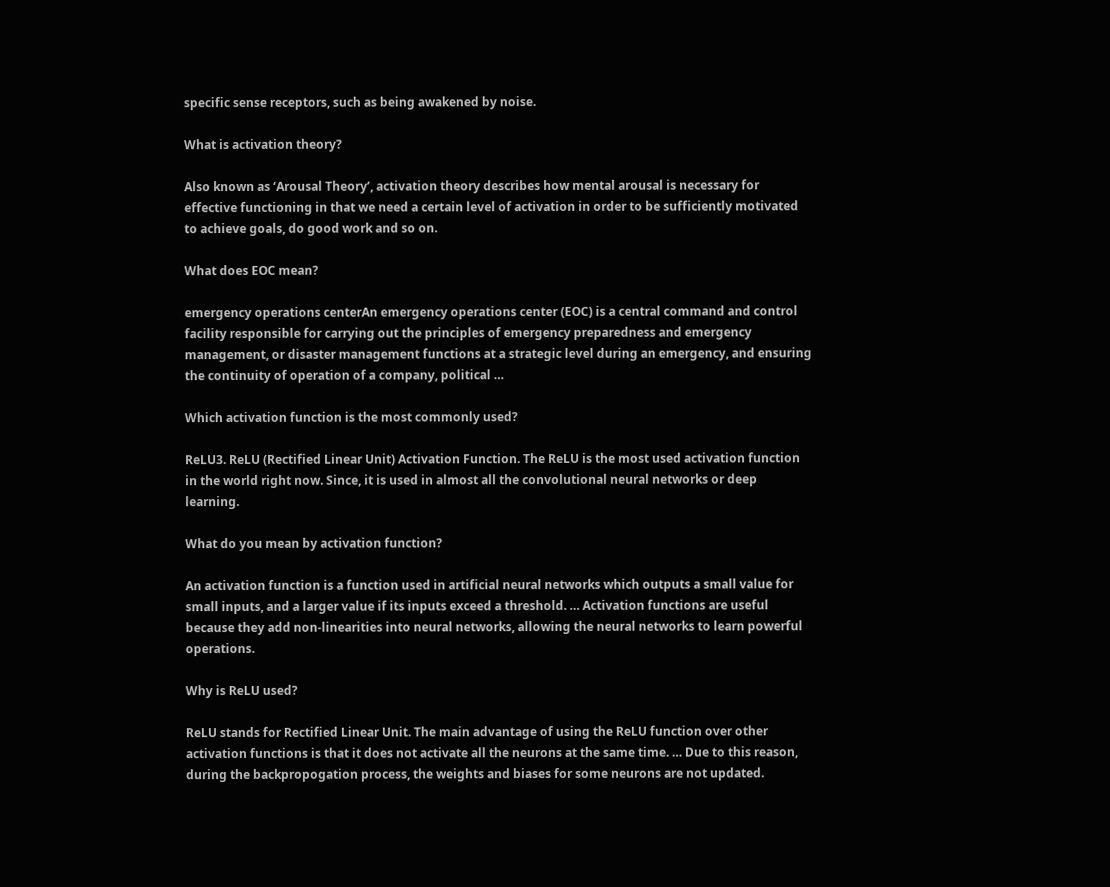specific sense receptors, such as being awakened by noise.

What is activation theory?

Also known as ‘Arousal Theory’, activation theory describes how mental arousal is necessary for effective functioning in that we need a certain level of activation in order to be sufficiently motivated to achieve goals, do good work and so on.

What does EOC mean?

emergency operations centerAn emergency operations center (EOC) is a central command and control facility responsible for carrying out the principles of emergency preparedness and emergency management, or disaster management functions at a strategic level during an emergency, and ensuring the continuity of operation of a company, political …

Which activation function is the most commonly used?

ReLU3. ReLU (Rectified Linear Unit) Activation Function. The ReLU is the most used activation function in the world right now. Since, it is used in almost all the convolutional neural networks or deep learning.

What do you mean by activation function?

An activation function is a function used in artificial neural networks which outputs a small value for small inputs, and a larger value if its inputs exceed a threshold. … Activation functions are useful because they add non-linearities into neural networks, allowing the neural networks to learn powerful operations.

Why is ReLU used?

ReLU stands for Rectified Linear Unit. The main advantage of using the ReLU function over other activation functions is that it does not activate all the neurons at the same time. … Due to this reason, during the backpropogation process, the weights and biases for some neurons are not updated.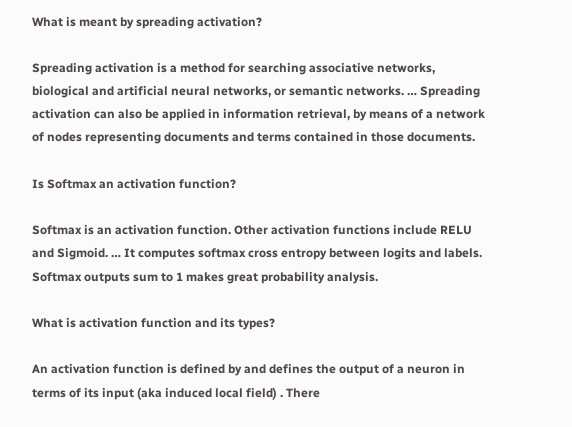What is meant by spreading activation?

Spreading activation is a method for searching associative networks, biological and artificial neural networks, or semantic networks. … Spreading activation can also be applied in information retrieval, by means of a network of nodes representing documents and terms contained in those documents.

Is Softmax an activation function?

Softmax is an activation function. Other activation functions include RELU and Sigmoid. … It computes softmax cross entropy between logits and labels. Softmax outputs sum to 1 makes great probability analysis.

What is activation function and its types?

An activation function is defined by and defines the output of a neuron in terms of its input (aka induced local field) . There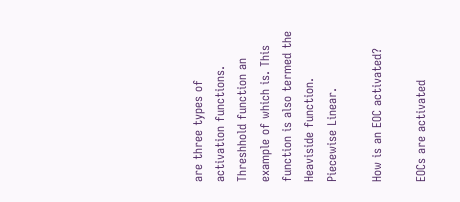are three types of activation functions. Threshhold function an example of which is. This function is also termed the Heaviside function. Piecewise Linear.

How is an EOC activated?

EOCs are activated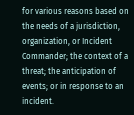for various reasons based on the needs of a jurisdiction, organization, or Incident Commander; the context of a threat; the anticipation of events; or in response to an incident.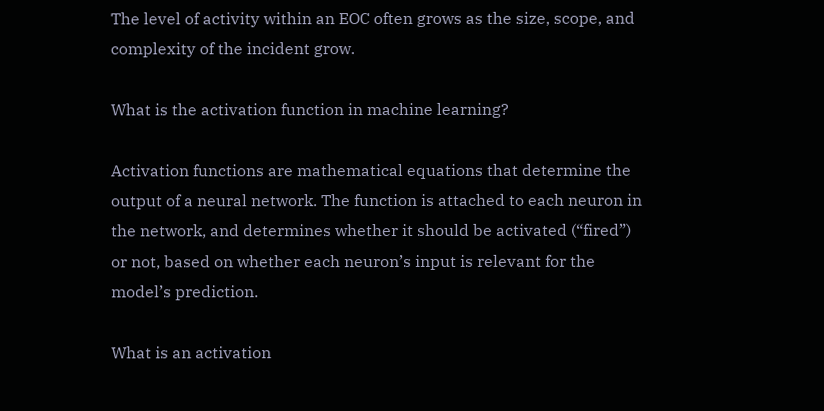The level of activity within an EOC often grows as the size, scope, and complexity of the incident grow.

What is the activation function in machine learning?

Activation functions are mathematical equations that determine the output of a neural network. The function is attached to each neuron in the network, and determines whether it should be activated (“fired”) or not, based on whether each neuron’s input is relevant for the model’s prediction.

What is an activation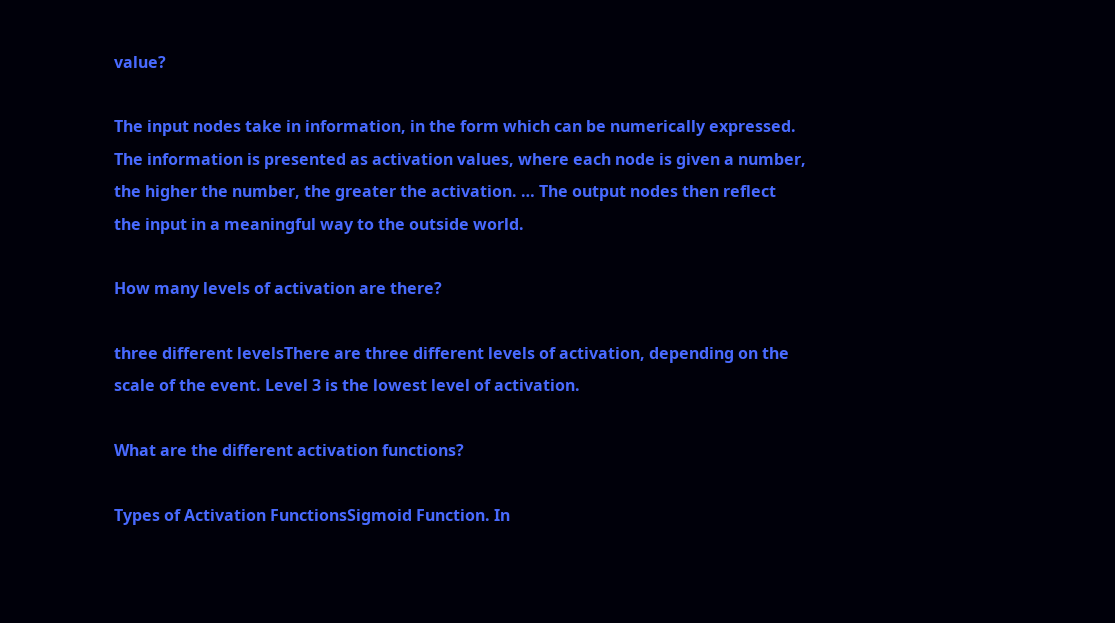value?

The input nodes take in information, in the form which can be numerically expressed. The information is presented as activation values, where each node is given a number, the higher the number, the greater the activation. … The output nodes then reflect the input in a meaningful way to the outside world.

How many levels of activation are there?

three different levelsThere are three different levels of activation, depending on the scale of the event. Level 3 is the lowest level of activation.

What are the different activation functions?

Types of Activation FunctionsSigmoid Function. In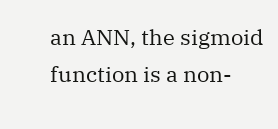an ANN, the sigmoid function is a non-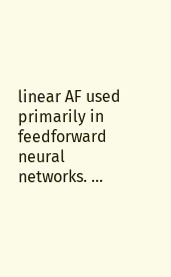linear AF used primarily in feedforward neural networks. …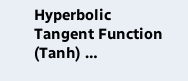Hyperbolic Tangent Function (Tanh) …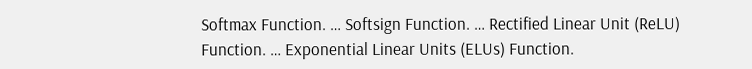Softmax Function. … Softsign Function. … Rectified Linear Unit (ReLU) Function. … Exponential Linear Units (ELUs) Function.